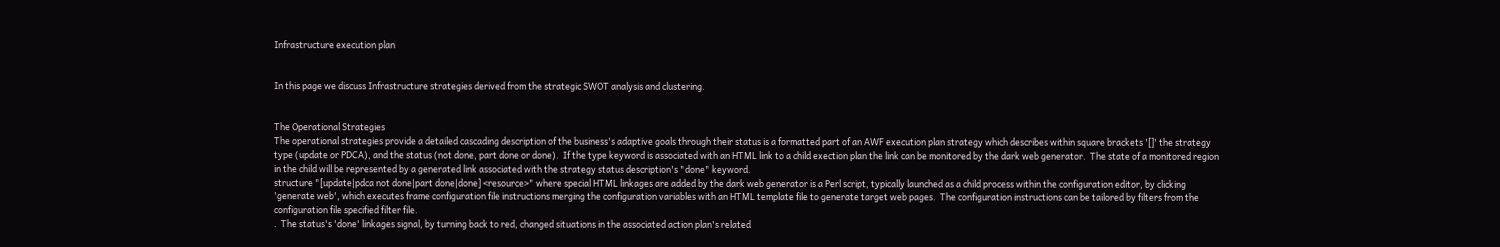Infrastructure execution plan


In this page we discuss Infrastructure strategies derived from the strategic SWOT analysis and clustering.


The Operational Strategies
The operational strategies provide a detailed cascading description of the business's adaptive goals through their status is a formatted part of an AWF execution plan strategy which describes within square brackets '[]' the strategy type (update or PDCA), and the status (not done, part done or done).  If the type keyword is associated with an HTML link to a child exection plan the link can be monitored by the dark web generator.  The state of a monitored region in the child will be represented by a generated link associated with the strategy status description's "done" keyword.
structure "[update|pdca not done|part done|done] <resource>" where special HTML linkages are added by the dark web generator is a Perl script, typically launched as a child process within the configuration editor, by clicking 'generate web', which executes frame configuration file instructions merging the configuration variables with an HTML template file to generate target web pages.  The configuration instructions can be tailored by filters from the configuration file specified filter file.
.  The status's 'done' linkages signal, by turning back to red, changed situations in the associated action plan's related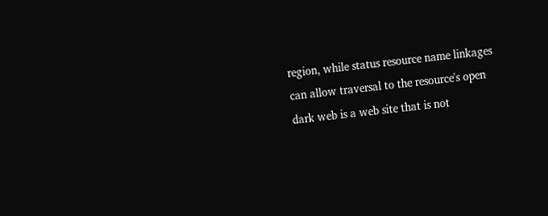region, while status resource name linkages can allow traversal to the resource's open dark web is a web site that is not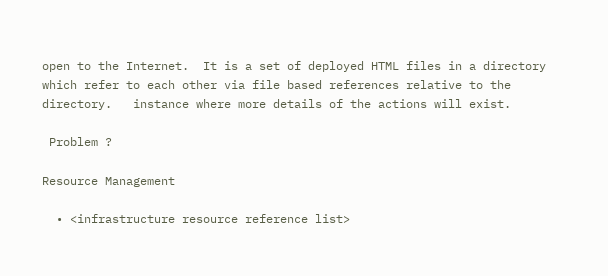open to the Internet.  It is a set of deployed HTML files in a directory which refer to each other via file based references relative to the directory.   instance where more details of the actions will exist.

 Problem ?

Resource Management

  • <infrastructure resource reference list>